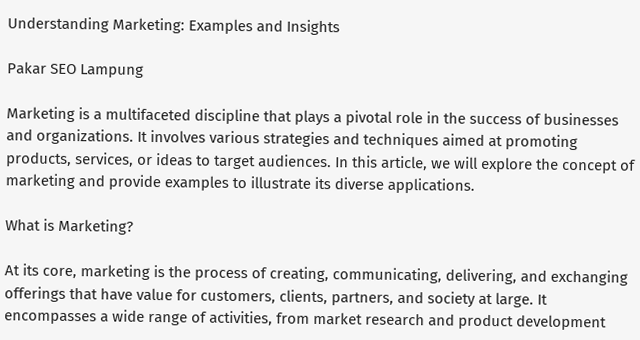Understanding Marketing: Examples and Insights

Pakar SEO Lampung

Marketing is a multifaceted discipline that plays a pivotal role in the success of businesses and organizations. It involves various strategies and techniques aimed at promoting products, services, or ideas to target audiences. In this article, we will explore the concept of marketing and provide examples to illustrate its diverse applications.

What is Marketing?

At its core, marketing is the process of creating, communicating, delivering, and exchanging offerings that have value for customers, clients, partners, and society at large. It encompasses a wide range of activities, from market research and product development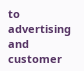to advertising and customer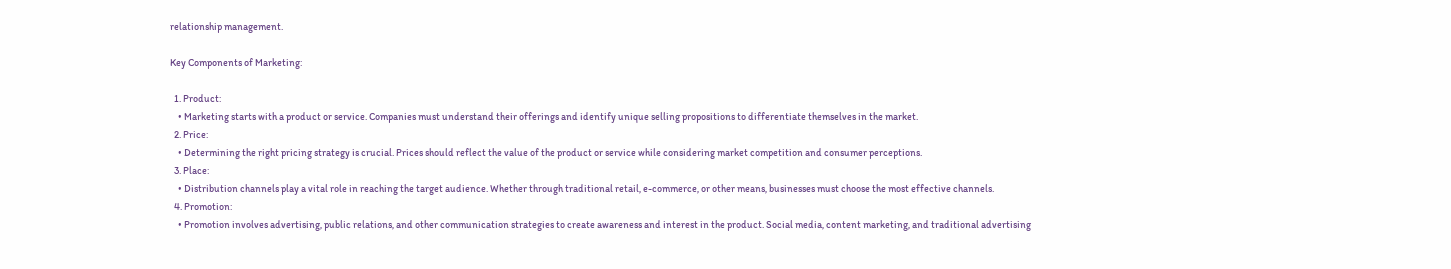relationship management.

Key Components of Marketing:

  1. Product:
    • Marketing starts with a product or service. Companies must understand their offerings and identify unique selling propositions to differentiate themselves in the market.
  2. Price:
    • Determining the right pricing strategy is crucial. Prices should reflect the value of the product or service while considering market competition and consumer perceptions.
  3. Place:
    • Distribution channels play a vital role in reaching the target audience. Whether through traditional retail, e-commerce, or other means, businesses must choose the most effective channels.
  4. Promotion:
    • Promotion involves advertising, public relations, and other communication strategies to create awareness and interest in the product. Social media, content marketing, and traditional advertising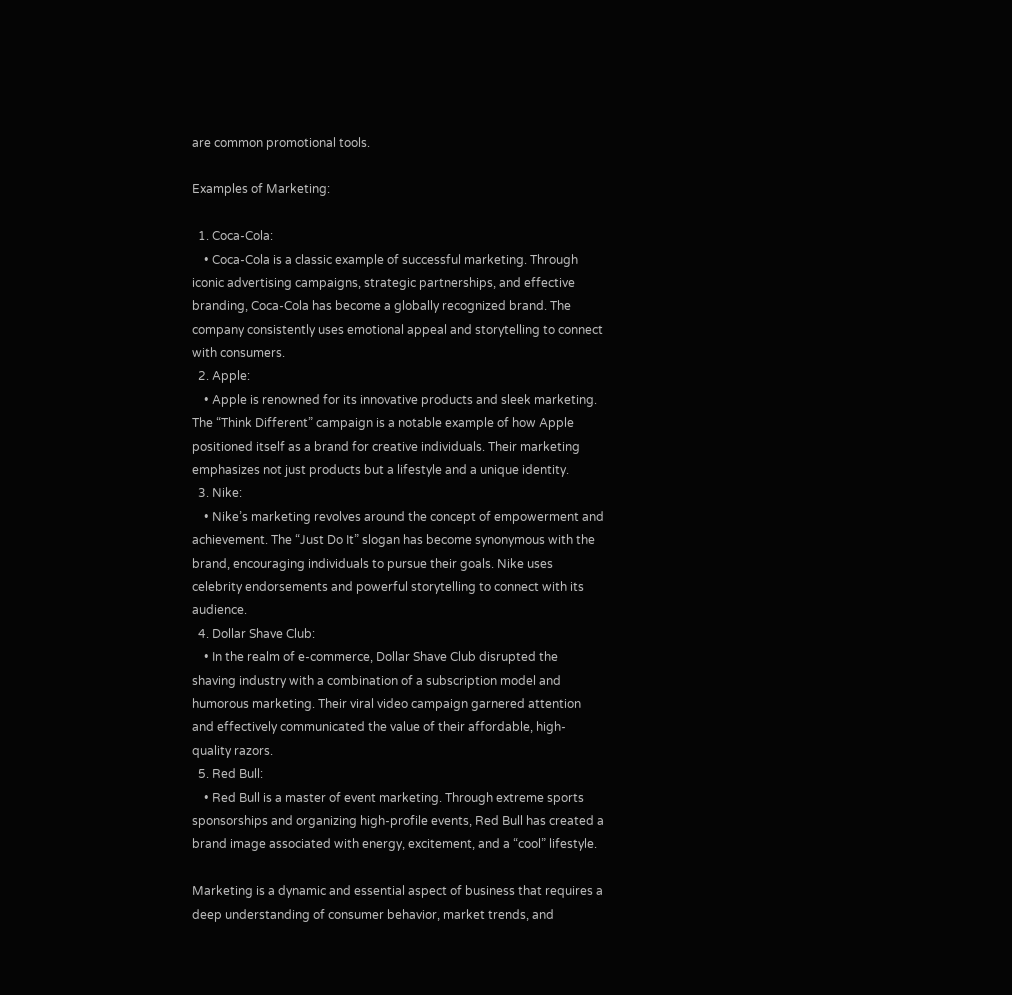are common promotional tools.

Examples of Marketing:

  1. Coca-Cola:
    • Coca-Cola is a classic example of successful marketing. Through iconic advertising campaigns, strategic partnerships, and effective branding, Coca-Cola has become a globally recognized brand. The company consistently uses emotional appeal and storytelling to connect with consumers.
  2. Apple:
    • Apple is renowned for its innovative products and sleek marketing. The “Think Different” campaign is a notable example of how Apple positioned itself as a brand for creative individuals. Their marketing emphasizes not just products but a lifestyle and a unique identity.
  3. Nike:
    • Nike’s marketing revolves around the concept of empowerment and achievement. The “Just Do It” slogan has become synonymous with the brand, encouraging individuals to pursue their goals. Nike uses celebrity endorsements and powerful storytelling to connect with its audience.
  4. Dollar Shave Club:
    • In the realm of e-commerce, Dollar Shave Club disrupted the shaving industry with a combination of a subscription model and humorous marketing. Their viral video campaign garnered attention and effectively communicated the value of their affordable, high-quality razors.
  5. Red Bull:
    • Red Bull is a master of event marketing. Through extreme sports sponsorships and organizing high-profile events, Red Bull has created a brand image associated with energy, excitement, and a “cool” lifestyle.

Marketing is a dynamic and essential aspect of business that requires a deep understanding of consumer behavior, market trends, and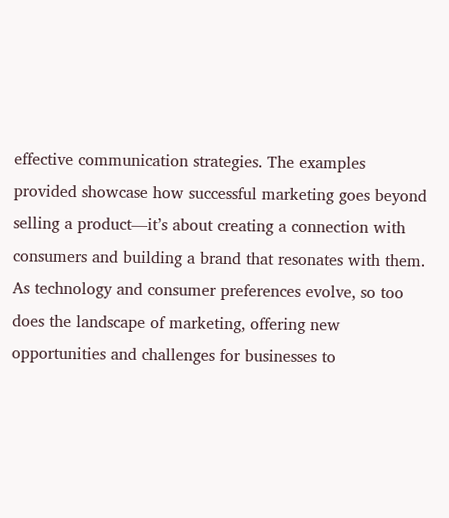effective communication strategies. The examples provided showcase how successful marketing goes beyond selling a product—it’s about creating a connection with consumers and building a brand that resonates with them. As technology and consumer preferences evolve, so too does the landscape of marketing, offering new opportunities and challenges for businesses to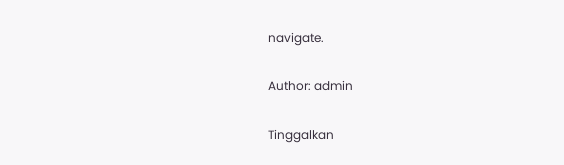navigate.

Author: admin

Tinggalkan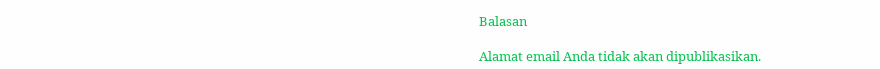Balasan

Alamat email Anda tidak akan dipublikasikan.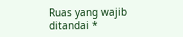Ruas yang wajib ditandai *